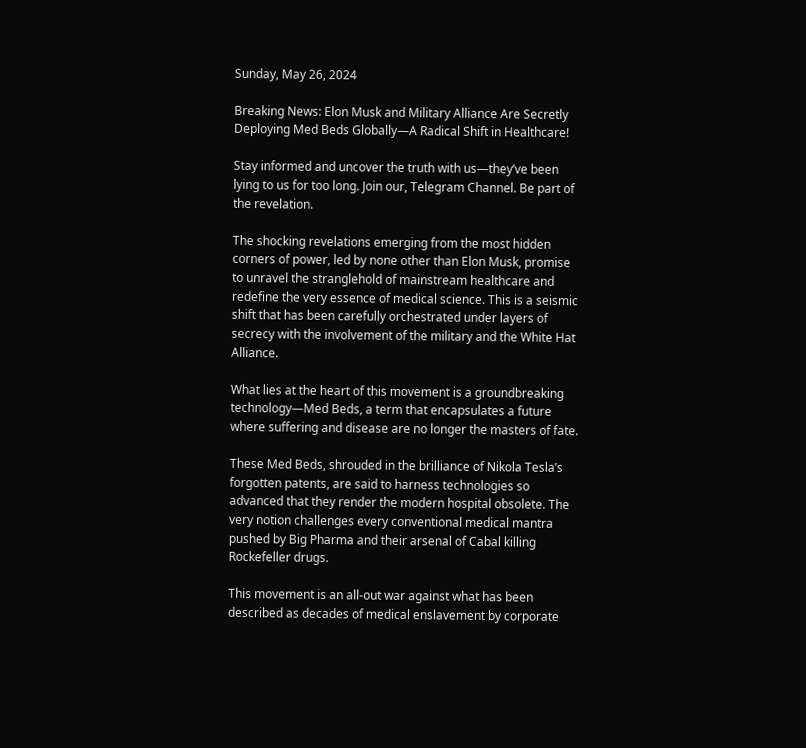Sunday, May 26, 2024

Breaking News: Elon Musk and Military Alliance Are Secretly Deploying Med Beds Globally—A Radical Shift in Healthcare!

Stay informed and uncover the truth with us—they’ve been lying to us for too long. Join our, Telegram Channel. Be part of the revelation.

The shocking revelations emerging from the most hidden corners of power, led by none other than Elon Musk, promise to unravel the stranglehold of mainstream healthcare and redefine the very essence of medical science. This is a seismic shift that has been carefully orchestrated under layers of secrecy with the involvement of the military and the White Hat Alliance.

What lies at the heart of this movement is a groundbreaking technology—Med Beds, a term that encapsulates a future where suffering and disease are no longer the masters of fate.

These Med Beds, shrouded in the brilliance of Nikola Tesla’s forgotten patents, are said to harness technologies so advanced that they render the modern hospital obsolete. The very notion challenges every conventional medical mantra pushed by Big Pharma and their arsenal of Cabal killing Rockefeller drugs.

This movement is an all-out war against what has been described as decades of medical enslavement by corporate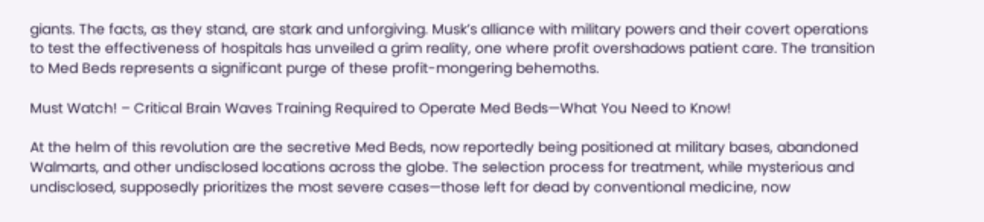giants. The facts, as they stand, are stark and unforgiving. Musk’s alliance with military powers and their covert operations to test the effectiveness of hospitals has unveiled a grim reality, one where profit overshadows patient care. The transition to Med Beds represents a significant purge of these profit-mongering behemoths.

Must Watch! – Critical Brain Waves Training Required to Operate Med Beds—What You Need to Know!

At the helm of this revolution are the secretive Med Beds, now reportedly being positioned at military bases, abandoned Walmarts, and other undisclosed locations across the globe. The selection process for treatment, while mysterious and undisclosed, supposedly prioritizes the most severe cases—those left for dead by conventional medicine, now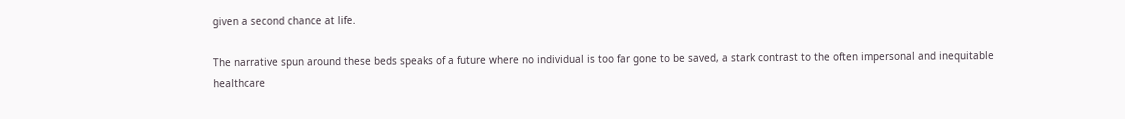given a second chance at life.

The narrative spun around these beds speaks of a future where no individual is too far gone to be saved, a stark contrast to the often impersonal and inequitable healthcare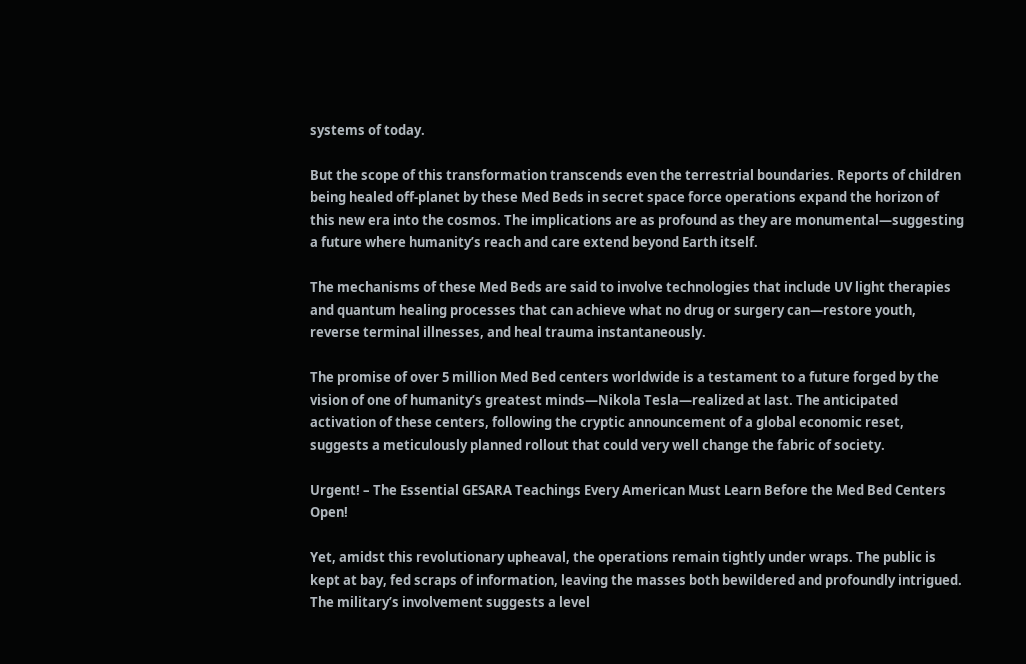systems of today.

But the scope of this transformation transcends even the terrestrial boundaries. Reports of children being healed off-planet by these Med Beds in secret space force operations expand the horizon of this new era into the cosmos. The implications are as profound as they are monumental—suggesting a future where humanity’s reach and care extend beyond Earth itself.

The mechanisms of these Med Beds are said to involve technologies that include UV light therapies and quantum healing processes that can achieve what no drug or surgery can—restore youth, reverse terminal illnesses, and heal trauma instantaneously.

The promise of over 5 million Med Bed centers worldwide is a testament to a future forged by the vision of one of humanity’s greatest minds—Nikola Tesla—realized at last. The anticipated activation of these centers, following the cryptic announcement of a global economic reset, suggests a meticulously planned rollout that could very well change the fabric of society.

Urgent! – The Essential GESARA Teachings Every American Must Learn Before the Med Bed Centers Open!

Yet, amidst this revolutionary upheaval, the operations remain tightly under wraps. The public is kept at bay, fed scraps of information, leaving the masses both bewildered and profoundly intrigued. The military’s involvement suggests a level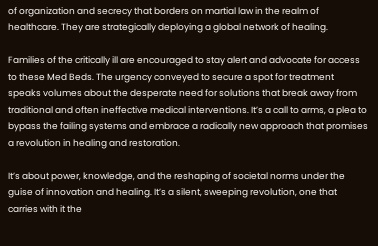of organization and secrecy that borders on martial law in the realm of healthcare. They are strategically deploying a global network of healing.

Families of the critically ill are encouraged to stay alert and advocate for access to these Med Beds. The urgency conveyed to secure a spot for treatment speaks volumes about the desperate need for solutions that break away from traditional and often ineffective medical interventions. It’s a call to arms, a plea to bypass the failing systems and embrace a radically new approach that promises a revolution in healing and restoration.

It’s about power, knowledge, and the reshaping of societal norms under the guise of innovation and healing. It’s a silent, sweeping revolution, one that carries with it the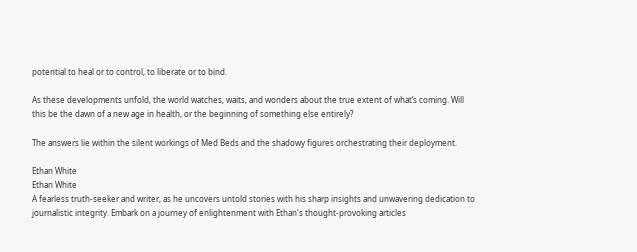potential to heal or to control, to liberate or to bind.

As these developments unfold, the world watches, waits, and wonders about the true extent of what’s coming. Will this be the dawn of a new age in health, or the beginning of something else entirely?

The answers lie within the silent workings of Med Beds and the shadowy figures orchestrating their deployment.

Ethan White
Ethan White
A fearless truth-seeker and writer, as he uncovers untold stories with his sharp insights and unwavering dedication to journalistic integrity. Embark on a journey of enlightenment with Ethan's thought-provoking articles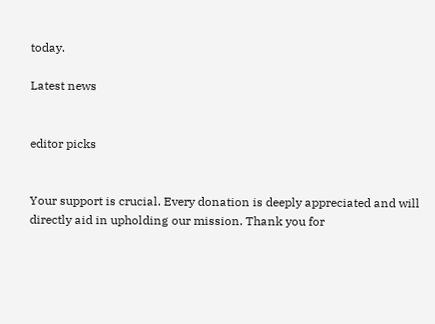today.

Latest news


editor picks


Your support is crucial. Every donation is deeply appreciated and will directly aid in upholding our mission. Thank you for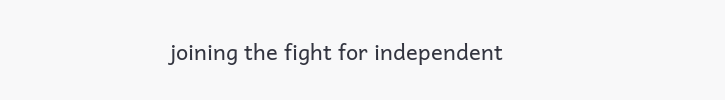joining the fight for independent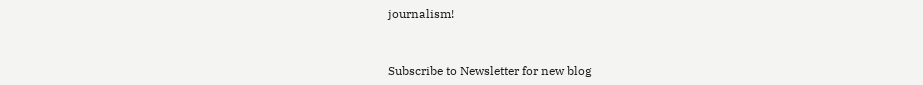journalism!


Subscribe to Newsletter for new blog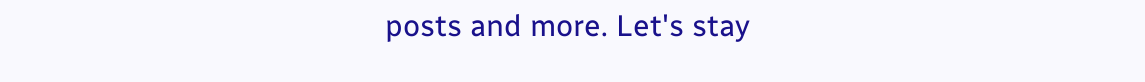posts and more. Let's stay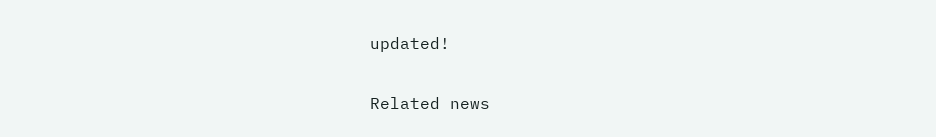updated!

Related news